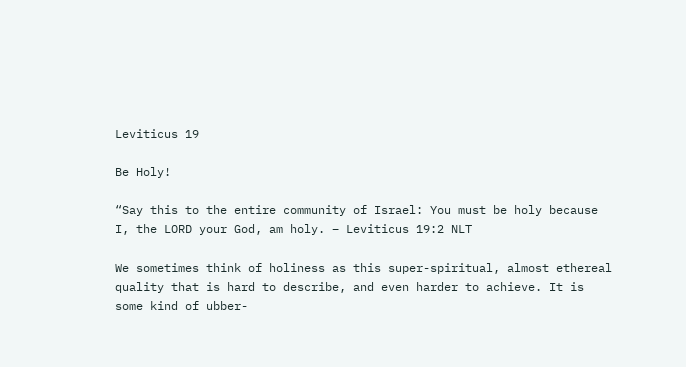Leviticus 19

Be Holy!

“Say this to the entire community of Israel: You must be holy because I, the LORD your God, am holy. – Leviticus 19:2 NLT

We sometimes think of holiness as this super-spiritual, almost ethereal quality that is hard to describe, and even harder to achieve. It is some kind of ubber-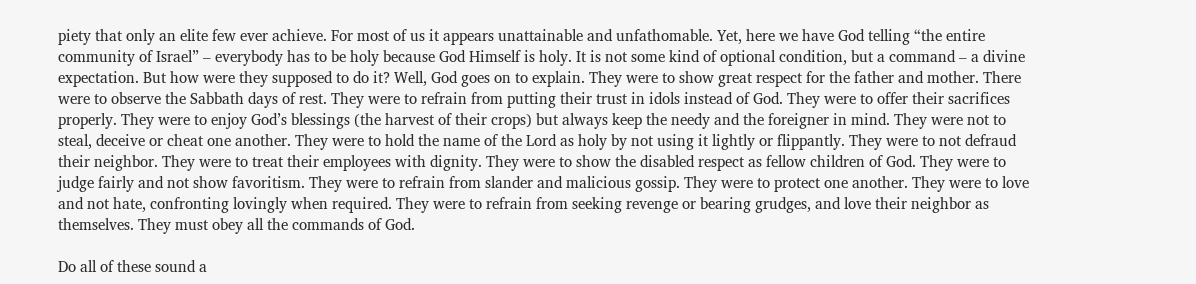piety that only an elite few ever achieve. For most of us it appears unattainable and unfathomable. Yet, here we have God telling “the entire community of Israel” – everybody has to be holy because God Himself is holy. It is not some kind of optional condition, but a command – a divine expectation. But how were they supposed to do it? Well, God goes on to explain. They were to show great respect for the father and mother. There were to observe the Sabbath days of rest. They were to refrain from putting their trust in idols instead of God. They were to offer their sacrifices properly. They were to enjoy God’s blessings (the harvest of their crops) but always keep the needy and the foreigner in mind. They were not to steal, deceive or cheat one another. They were to hold the name of the Lord as holy by not using it lightly or flippantly. They were to not defraud their neighbor. They were to treat their employees with dignity. They were to show the disabled respect as fellow children of God. They were to judge fairly and not show favoritism. They were to refrain from slander and malicious gossip. They were to protect one another. They were to love and not hate, confronting lovingly when required. They were to refrain from seeking revenge or bearing grudges, and love their neighbor as themselves. They must obey all the commands of God.

Do all of these sound a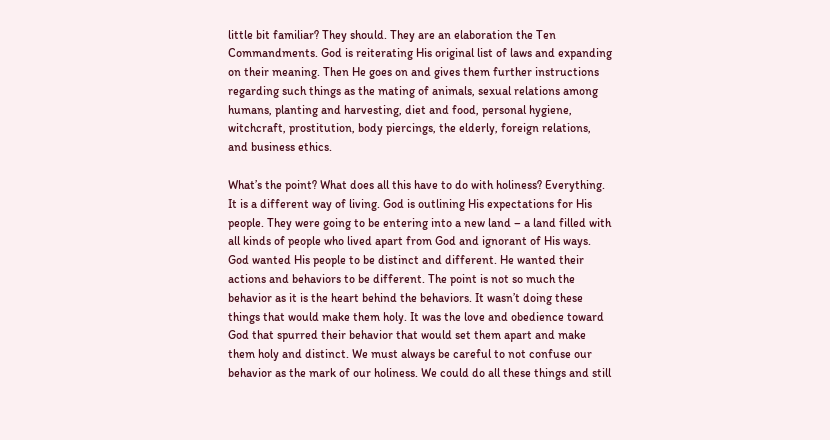little bit familiar? They should. They are an elaboration the Ten Commandments. God is reiterating His original list of laws and expanding on their meaning. Then He goes on and gives them further instructions regarding such things as the mating of animals, sexual relations among humans, planting and harvesting, diet and food, personal hygiene, witchcraft, prostitution, body piercings, the elderly, foreign relations, and business ethics.

What’s the point? What does all this have to do with holiness? Everything. It is a different way of living. God is outlining His expectations for His people. They were going to be entering into a new land – a land filled with all kinds of people who lived apart from God and ignorant of His ways. God wanted His people to be distinct and different. He wanted their actions and behaviors to be different. The point is not so much the behavior as it is the heart behind the behaviors. It wasn’t doing these things that would make them holy. It was the love and obedience toward God that spurred their behavior that would set them apart and make them holy and distinct. We must always be careful to not confuse our behavior as the mark of our holiness. We could do all these things and still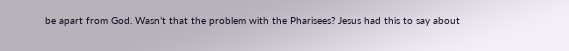be apart from God. Wasn’t that the problem with the Pharisees? Jesus had this to say about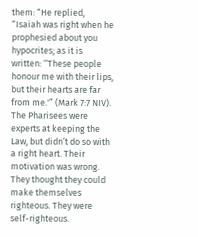them: “He replied, “Isaiah was right when he prophesied about you hypocrites; as it is written: ‘‘These people honour me with their lips, but their hearts are far from me.'” (Mark 7:7 NIV). The Pharisees were experts at keeping the Law, but didn’t do so with a right heart. Their motivation was wrong. They thought they could make themselves righteous. They were self-righteous.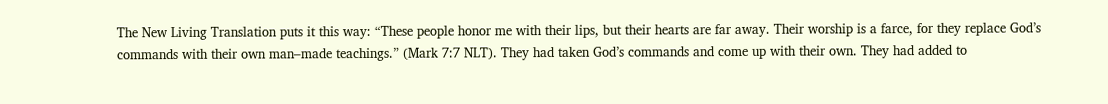The New Living Translation puts it this way: “These people honor me with their lips, but their hearts are far away. Their worship is a farce, for they replace God’s commands with their own man–made teachings.” (Mark 7:7 NLT). They had taken God’s commands and come up with their own. They had added to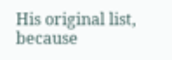His original list, because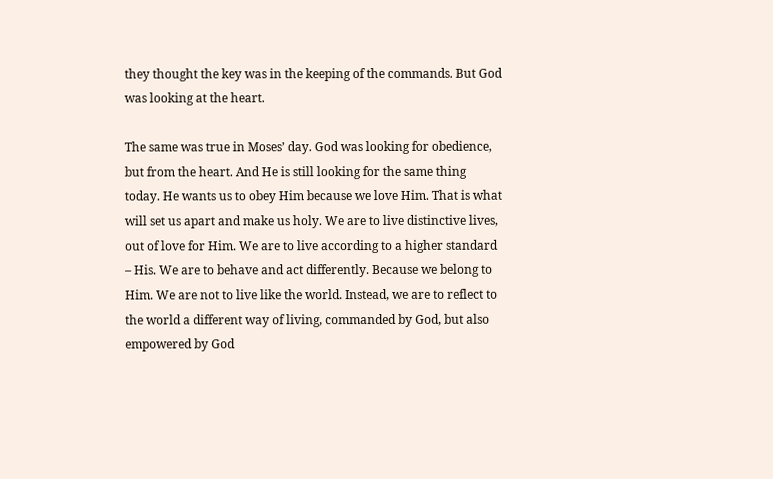they thought the key was in the keeping of the commands. But God was looking at the heart.

The same was true in Moses’ day. God was looking for obedience, but from the heart. And He is still looking for the same thing today. He wants us to obey Him because we love Him. That is what will set us apart and make us holy. We are to live distinctive lives, out of love for Him. We are to live according to a higher standard – His. We are to behave and act differently. Because we belong to Him. We are not to live like the world. Instead, we are to reflect to the world a different way of living, commanded by God, but also empowered by God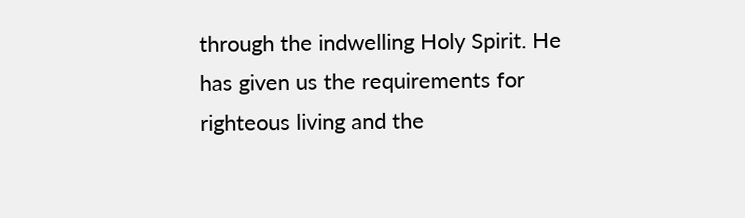through the indwelling Holy Spirit. He has given us the requirements for righteous living and the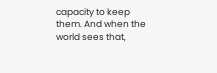capacity to keep them. And when the world sees that,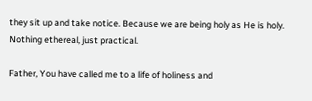they sit up and take notice. Because we are being holy as He is holy. Nothing ethereal, just practical.

Father, You have called me to a life of holiness and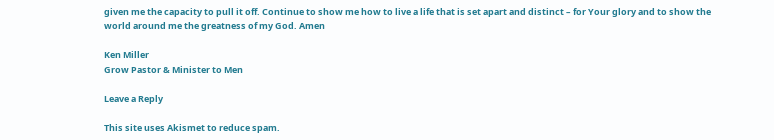given me the capacity to pull it off. Continue to show me how to live a life that is set apart and distinct – for Your glory and to show the world around me the greatness of my God. Amen

Ken Miller
Grow Pastor & Minister to Men

Leave a Reply

This site uses Akismet to reduce spam.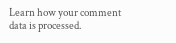Learn how your comment data is processed.